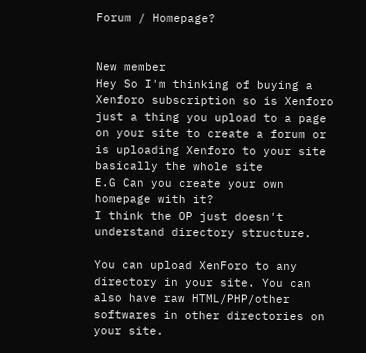Forum / Homepage?


New member
Hey So I'm thinking of buying a Xenforo subscription so is Xenforo just a thing you upload to a page on your site to create a forum or is uploading Xenforo to your site basically the whole site
E.G Can you create your own homepage with it?
I think the OP just doesn't understand directory structure.

You can upload XenForo to any directory in your site. You can also have raw HTML/PHP/other softwares in other directories on your site.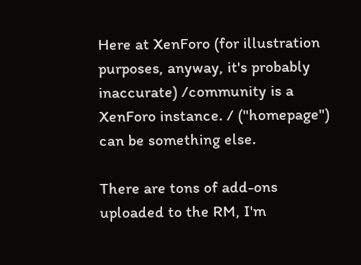Here at XenForo (for illustration purposes, anyway, it's probably inaccurate) /community is a XenForo instance. / ("homepage") can be something else.

There are tons of add-ons uploaded to the RM, I'm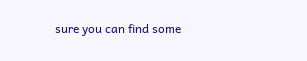sure you can find some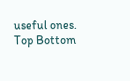useful ones.
Top Bottom